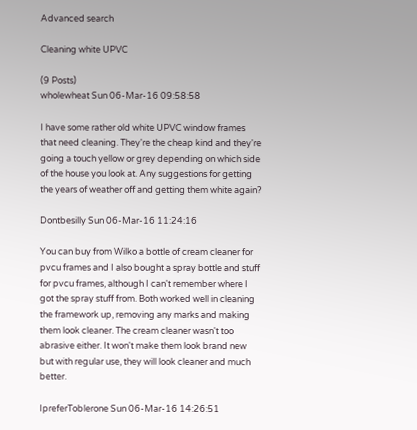Advanced search

Cleaning white UPVC

(9 Posts)
wholewheat Sun 06-Mar-16 09:58:58

I have some rather old white UPVC window frames that need cleaning. They're the cheap kind and they're going a touch yellow or grey depending on which side of the house you look at. Any suggestions for getting the years of weather off and getting them white again?

Dontbesilly Sun 06-Mar-16 11:24:16

You can buy from Wilko a bottle of cream cleaner for pvcu frames and I also bought a spray bottle and stuff for pvcu frames, although I can't remember where I got the spray stuff from. Both worked well in cleaning the framework up, removing any marks and making them look cleaner. The cream cleaner wasn't too abrasive either. It won't make them look brand new but with regular use, they will look cleaner and much better.

IpreferToblerone Sun 06-Mar-16 14:26:51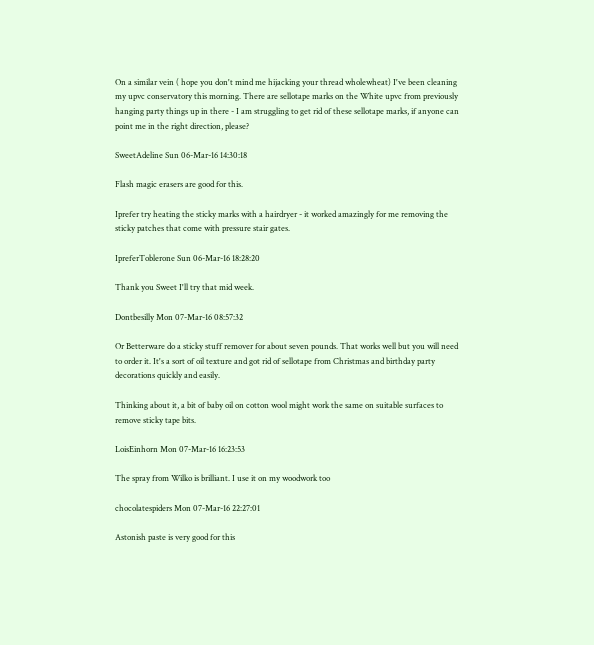On a similar vein ( hope you don't mind me hijacking your thread wholewheat) I've been cleaning my upvc conservatory this morning. There are sellotape marks on the White upvc from previously hanging party things up in there - I am struggling to get rid of these sellotape marks, if anyone can point me in the right direction, please?

SweetAdeline Sun 06-Mar-16 14:30:18

Flash magic erasers are good for this.

Iprefer try heating the sticky marks with a hairdryer - it worked amazingly for me removing the sticky patches that come with pressure stair gates.

IpreferToblerone Sun 06-Mar-16 18:28:20

Thank you Sweet I'll try that mid week.

Dontbesilly Mon 07-Mar-16 08:57:32

Or Betterware do a sticky stuff remover for about seven pounds. That works well but you will need to order it. It's a sort of oil texture and got rid of sellotape from Christmas and birthday party decorations quickly and easily.

Thinking about it, a bit of baby oil on cotton wool might work the same on suitable surfaces to remove sticky tape bits.

LoisEinhorn Mon 07-Mar-16 16:23:53

The spray from Wilko is brilliant. I use it on my woodwork too

chocolatespiders Mon 07-Mar-16 22:27:01

Astonish paste is very good for this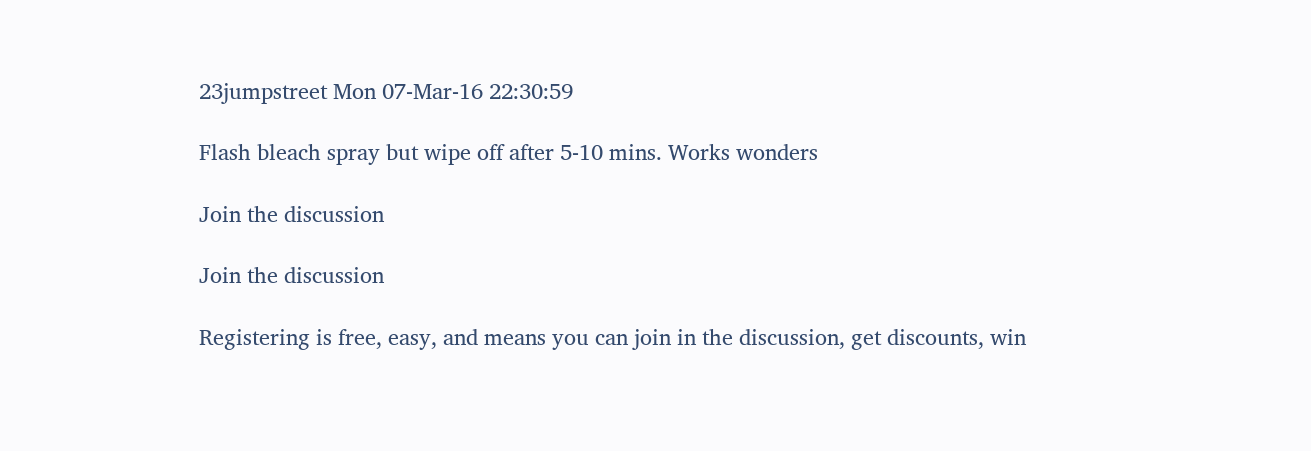23jumpstreet Mon 07-Mar-16 22:30:59

Flash bleach spray but wipe off after 5-10 mins. Works wonders

Join the discussion

Join the discussion

Registering is free, easy, and means you can join in the discussion, get discounts, win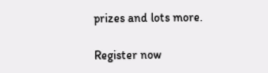prizes and lots more.

Register now